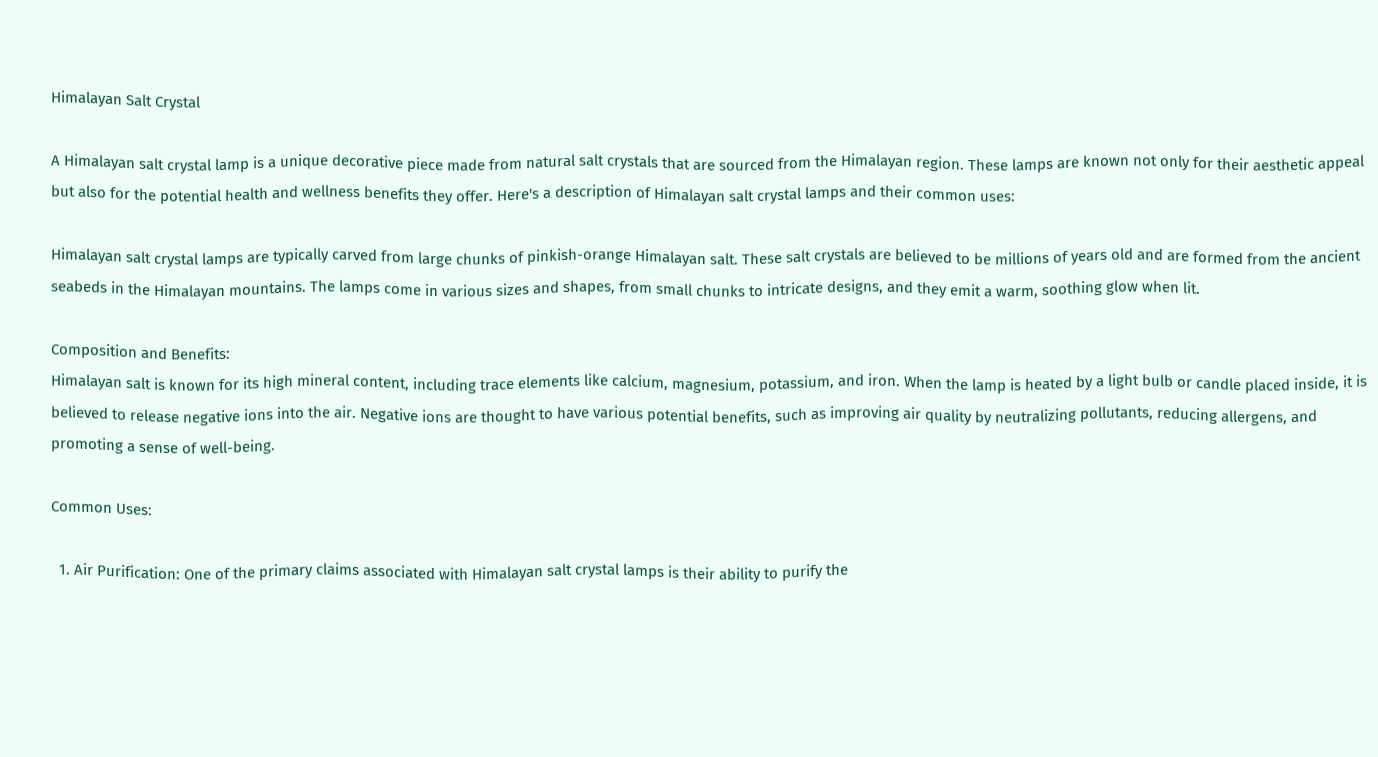Himalayan Salt Crystal

A Himalayan salt crystal lamp is a unique decorative piece made from natural salt crystals that are sourced from the Himalayan region. These lamps are known not only for their aesthetic appeal but also for the potential health and wellness benefits they offer. Here's a description of Himalayan salt crystal lamps and their common uses:

Himalayan salt crystal lamps are typically carved from large chunks of pinkish-orange Himalayan salt. These salt crystals are believed to be millions of years old and are formed from the ancient seabeds in the Himalayan mountains. The lamps come in various sizes and shapes, from small chunks to intricate designs, and they emit a warm, soothing glow when lit.

Composition and Benefits:
Himalayan salt is known for its high mineral content, including trace elements like calcium, magnesium, potassium, and iron. When the lamp is heated by a light bulb or candle placed inside, it is believed to release negative ions into the air. Negative ions are thought to have various potential benefits, such as improving air quality by neutralizing pollutants, reducing allergens, and promoting a sense of well-being.

Common Uses:

  1. Air Purification: One of the primary claims associated with Himalayan salt crystal lamps is their ability to purify the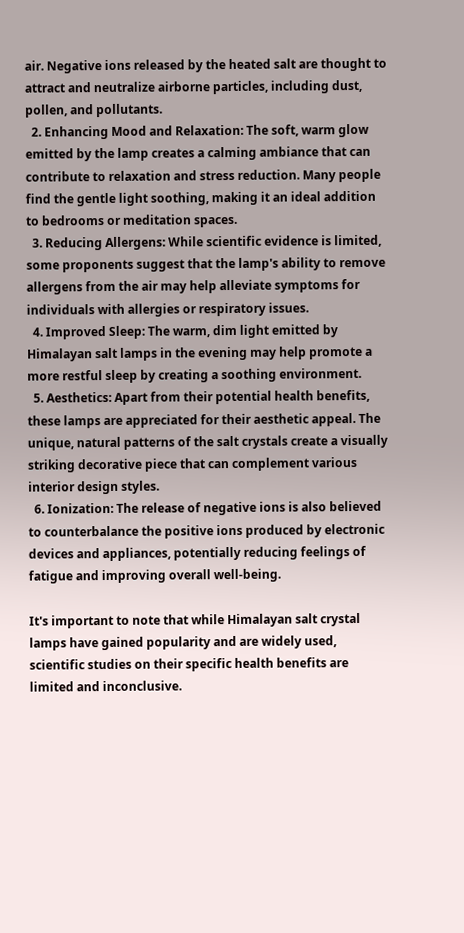air. Negative ions released by the heated salt are thought to attract and neutralize airborne particles, including dust, pollen, and pollutants.
  2. Enhancing Mood and Relaxation: The soft, warm glow emitted by the lamp creates a calming ambiance that can contribute to relaxation and stress reduction. Many people find the gentle light soothing, making it an ideal addition to bedrooms or meditation spaces.
  3. Reducing Allergens: While scientific evidence is limited, some proponents suggest that the lamp's ability to remove allergens from the air may help alleviate symptoms for individuals with allergies or respiratory issues.
  4. Improved Sleep: The warm, dim light emitted by Himalayan salt lamps in the evening may help promote a more restful sleep by creating a soothing environment.
  5. Aesthetics: Apart from their potential health benefits, these lamps are appreciated for their aesthetic appeal. The unique, natural patterns of the salt crystals create a visually striking decorative piece that can complement various interior design styles.
  6. Ionization: The release of negative ions is also believed to counterbalance the positive ions produced by electronic devices and appliances, potentially reducing feelings of fatigue and improving overall well-being.

It's important to note that while Himalayan salt crystal lamps have gained popularity and are widely used, scientific studies on their specific health benefits are limited and inconclusive.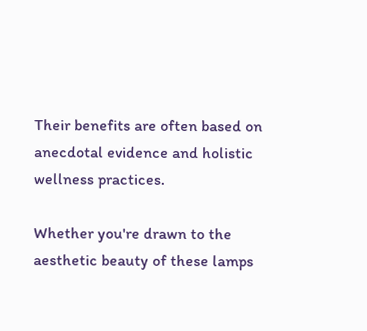Their benefits are often based on anecdotal evidence and holistic wellness practices.

Whether you're drawn to the aesthetic beauty of these lamps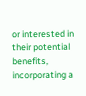or interested in their potential benefits, incorporating a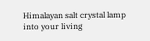Himalayan salt crystal lamp into your living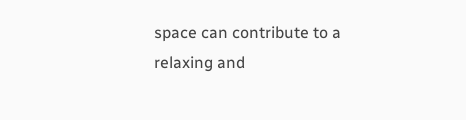space can contribute to a relaxing and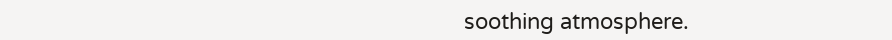soothing atmosphere.